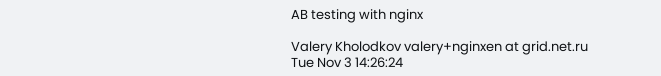AB testing with nginx

Valery Kholodkov valery+nginxen at grid.net.ru
Tue Nov 3 14:26:24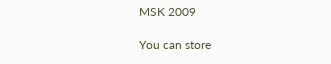MSK 2009

You can store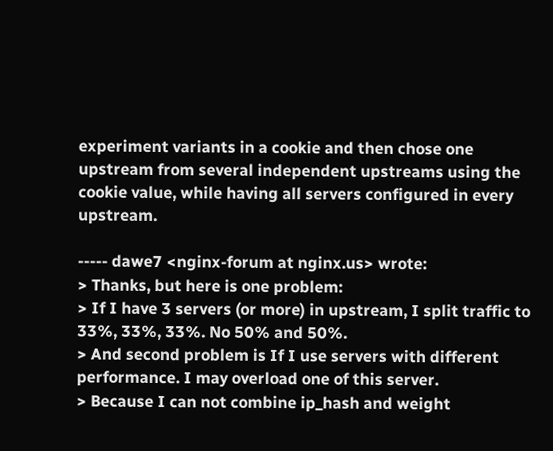experiment variants in a cookie and then chose one upstream from several independent upstreams using the cookie value, while having all servers configured in every upstream.

----- dawe7 <nginx-forum at nginx.us> wrote:
> Thanks, but here is one problem:
> If I have 3 servers (or more) in upstream, I split traffic to 33%, 33%, 33%. No 50% and 50%.
> And second problem is If I use servers with different performance. I may overload one of this server.
> Because I can not combine ip_hash and weight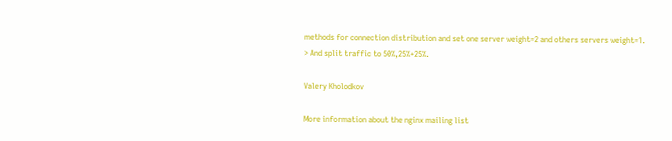methods for connection distribution and set one server weight=2 and others servers weight=1.
> And split traffic to 50%,25%+25%.

Valery Kholodkov

More information about the nginx mailing list